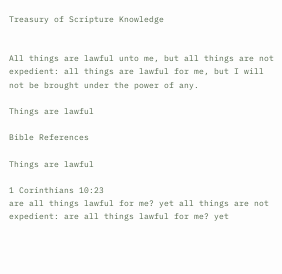Treasury of Scripture Knowledge


All things are lawful unto me, but all things are not expedient: all things are lawful for me, but I will not be brought under the power of any.

Things are lawful

Bible References

Things are lawful

1 Corinthians 10:23
are all things lawful for me? yet all things are not expedient: are all things lawful for me? yet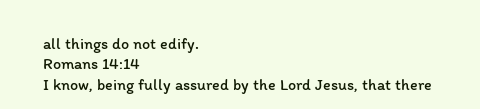all things do not edify.
Romans 14:14
I know, being fully assured by the Lord Jesus, that there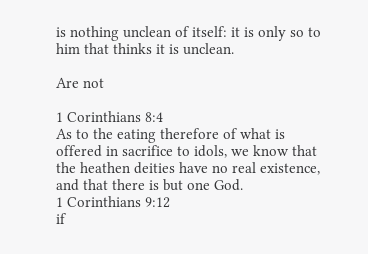is nothing unclean of itself: it is only so to him that thinks it is unclean.

Are not

1 Corinthians 8:4
As to the eating therefore of what is offered in sacrifice to idols, we know that the heathen deities have no real existence, and that there is but one God.
1 Corinthians 9:12
if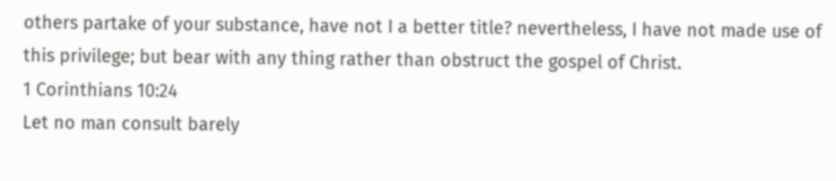others partake of your substance, have not I a better title? nevertheless, I have not made use of this privilege; but bear with any thing rather than obstruct the gospel of Christ.
1 Corinthians 10:24
Let no man consult barely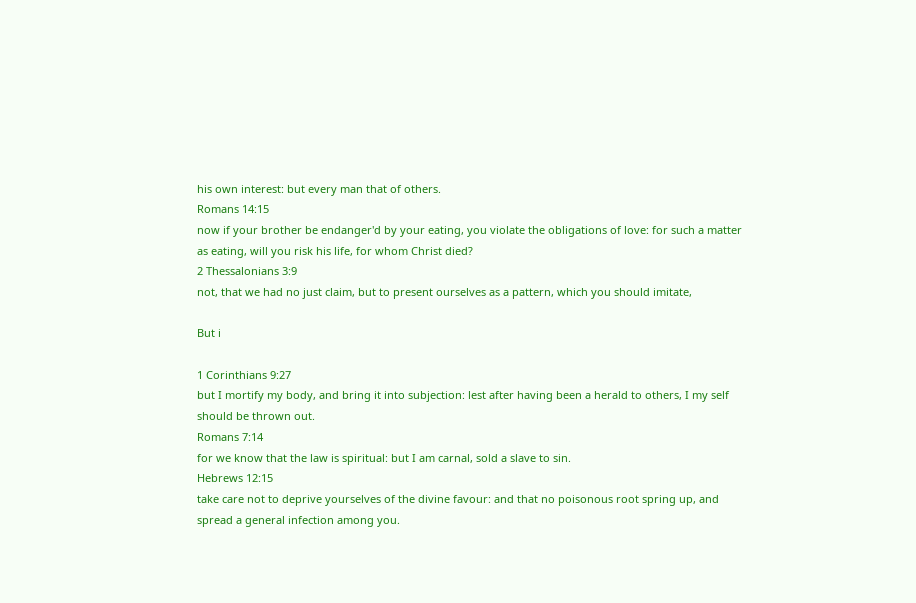his own interest: but every man that of others.
Romans 14:15
now if your brother be endanger'd by your eating, you violate the obligations of love: for such a matter as eating, will you risk his life, for whom Christ died?
2 Thessalonians 3:9
not, that we had no just claim, but to present ourselves as a pattern, which you should imitate,

But i

1 Corinthians 9:27
but I mortify my body, and bring it into subjection: lest after having been a herald to others, I my self should be thrown out.
Romans 7:14
for we know that the law is spiritual: but I am carnal, sold a slave to sin.
Hebrews 12:15
take care not to deprive yourselves of the divine favour: and that no poisonous root spring up, and spread a general infection among you.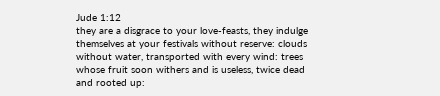Jude 1:12
they are a disgrace to your love-feasts, they indulge themselves at your festivals without reserve: clouds without water, transported with every wind: trees whose fruit soon withers and is useless, twice dead and rooted up: